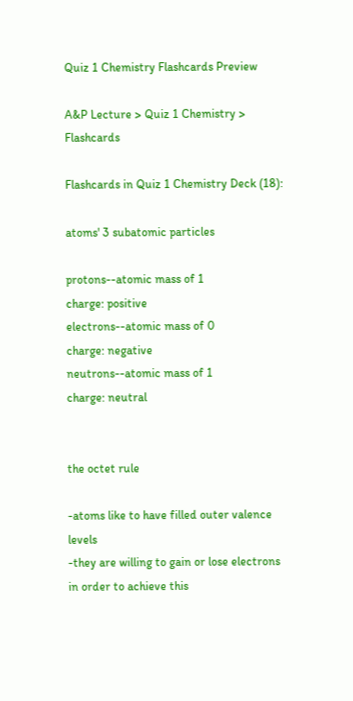Quiz 1 Chemistry Flashcards Preview

A&P Lecture > Quiz 1 Chemistry > Flashcards

Flashcards in Quiz 1 Chemistry Deck (18):

atoms' 3 subatomic particles

protons--atomic mass of 1
charge: positive
electrons--atomic mass of 0
charge: negative
neutrons--atomic mass of 1
charge: neutral


the octet rule

-atoms like to have filled outer valence levels
-they are willing to gain or lose electrons in order to achieve this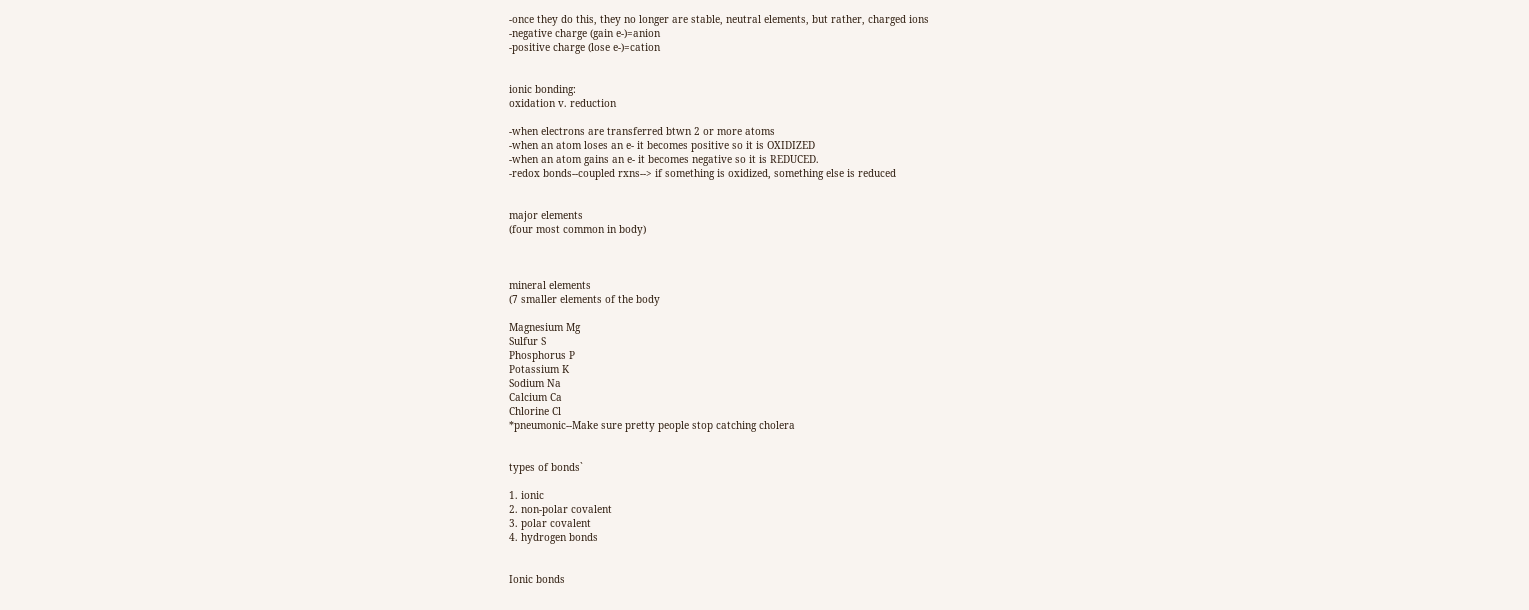-once they do this, they no longer are stable, neutral elements, but rather, charged ions
-negative charge (gain e-)=anion
-positive charge (lose e-)=cation


ionic bonding:
oxidation v. reduction

-when electrons are transferred btwn 2 or more atoms
-when an atom loses an e- it becomes positive so it is OXIDIZED
-when an atom gains an e- it becomes negative so it is REDUCED.
-redox bonds--coupled rxns--> if something is oxidized, something else is reduced


major elements
(four most common in body)



mineral elements
(7 smaller elements of the body

Magnesium Mg
Sulfur S
Phosphorus P
Potassium K
Sodium Na
Calcium Ca
Chlorine Cl
*pneumonic--Make sure pretty people stop catching cholera


types of bonds`

1. ionic
2. non-polar covalent
3. polar covalent
4. hydrogen bonds


Ionic bonds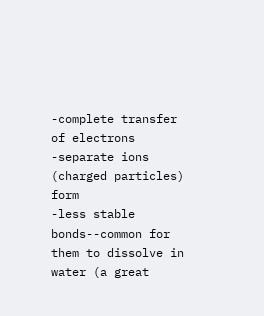-complete transfer of electrons
-separate ions (charged particles) form
-less stable bonds--common for them to dissolve in water (a great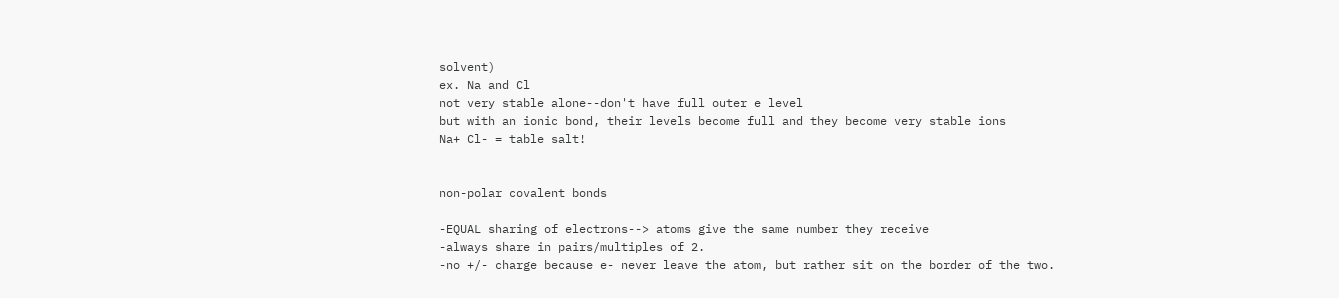solvent)
ex. Na and Cl
not very stable alone--don't have full outer e level
but with an ionic bond, their levels become full and they become very stable ions
Na+ Cl- = table salt!


non-polar covalent bonds

-EQUAL sharing of electrons--> atoms give the same number they receive
-always share in pairs/multiples of 2.
-no +/- charge because e- never leave the atom, but rather sit on the border of the two.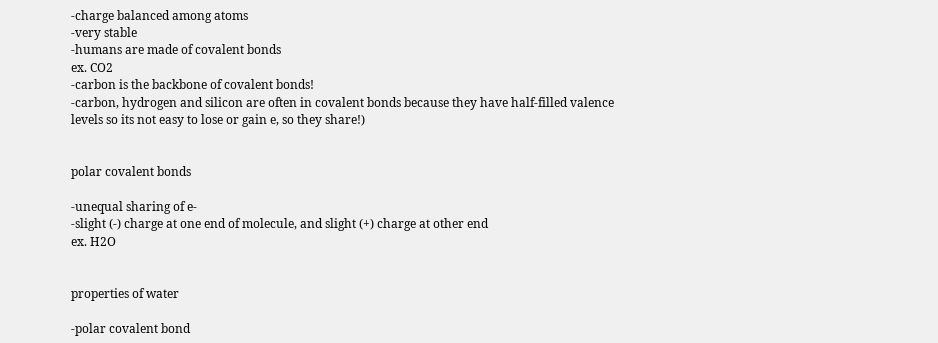-charge balanced among atoms
-very stable
-humans are made of covalent bonds
ex. CO2
-carbon is the backbone of covalent bonds!
-carbon, hydrogen and silicon are often in covalent bonds because they have half-filled valence levels so its not easy to lose or gain e, so they share!)


polar covalent bonds

-unequal sharing of e-
-slight (-) charge at one end of molecule, and slight (+) charge at other end
ex. H2O


properties of water

-polar covalent bond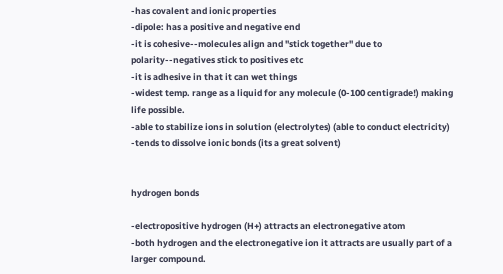-has covalent and ionic properties
-dipole: has a positive and negative end
-it is cohesive--molecules align and "stick together" due to polarity--negatives stick to positives etc
-it is adhesive in that it can wet things
-widest temp. range as a liquid for any molecule (0-100 centigrade!) making life possible.
-able to stabilize ions in solution (electrolytes) (able to conduct electricity)
-tends to dissolve ionic bonds (its a great solvent)


hydrogen bonds

-electropositive hydrogen (H+) attracts an electronegative atom
-both hydrogen and the electronegative ion it attracts are usually part of a larger compound.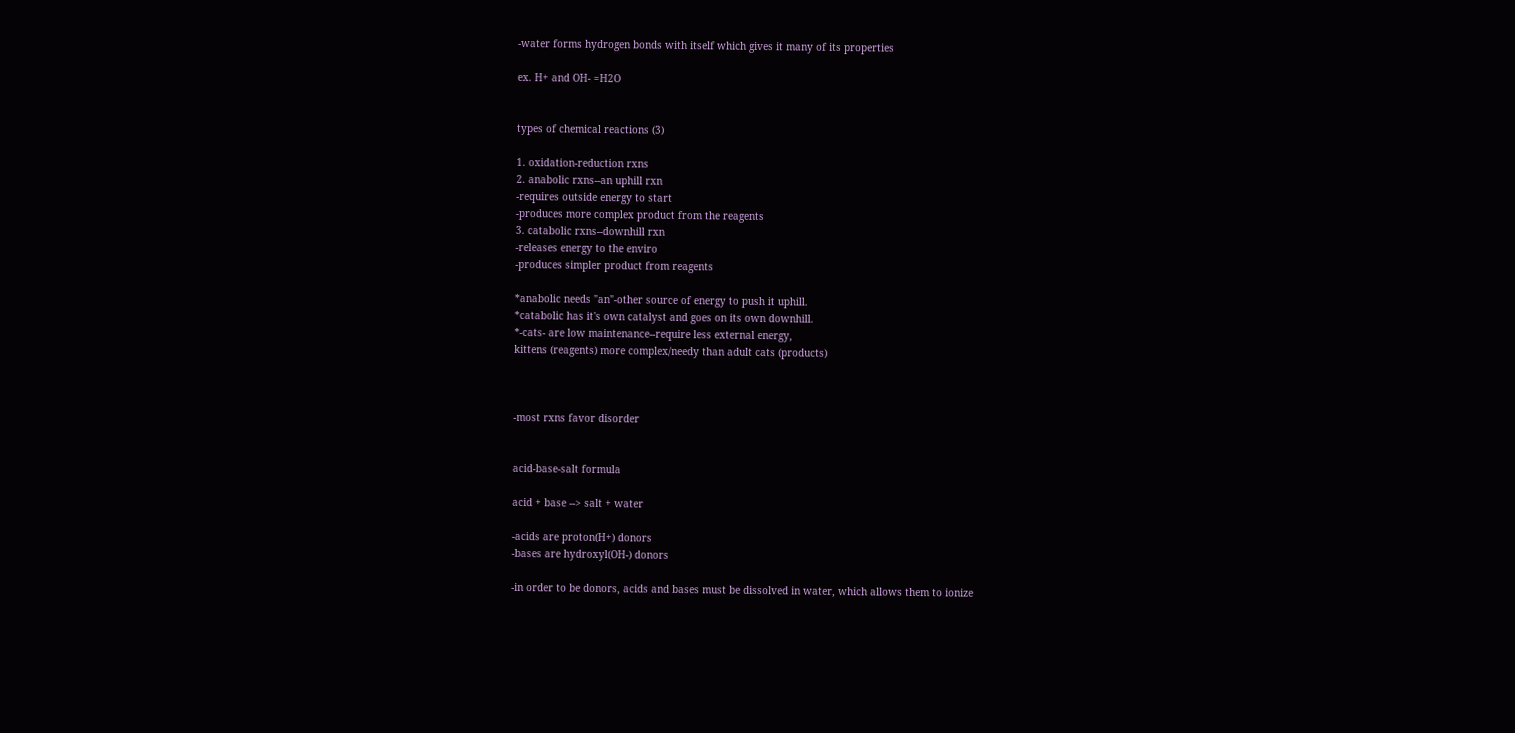-water forms hydrogen bonds with itself which gives it many of its properties

ex. H+ and OH- =H2O


types of chemical reactions (3)

1. oxidation-reduction rxns
2. anabolic rxns--an uphill rxn
-requires outside energy to start
-produces more complex product from the reagents
3. catabolic rxns--downhill rxn
-releases energy to the enviro
-produces simpler product from reagents

*anabolic needs "an"-other source of energy to push it uphill.
*catabolic has it's own catalyst and goes on its own downhill.
*-cats- are low maintenance--require less external energy,
kittens (reagents) more complex/needy than adult cats (products)



-most rxns favor disorder


acid-base-salt formula

acid + base --> salt + water

-acids are proton(H+) donors
-bases are hydroxyl(OH-) donors

-in order to be donors, acids and bases must be dissolved in water, which allows them to ionize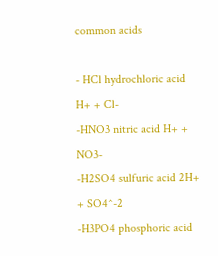common acids

- HCl hydrochloric acid H+ + Cl-
-HNO3 nitric acid H+ + NO3-
-H2SO4 sulfuric acid 2H+ + SO4^-2
-H3PO4 phosphoric acid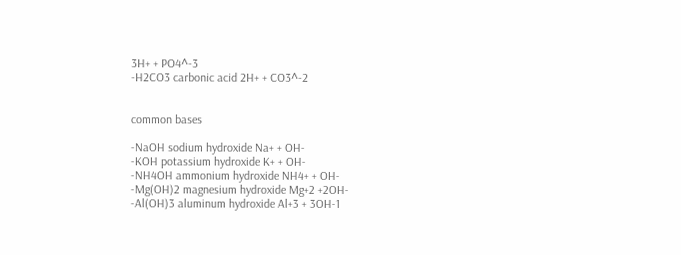3H+ + PO4^-3
-H2CO3 carbonic acid 2H+ + CO3^-2


common bases

-NaOH sodium hydroxide Na+ + OH-
-KOH potassium hydroxide K+ + OH-
-NH4OH ammonium hydroxide NH4+ + OH-
-Mg(OH)2 magnesium hydroxide Mg+2 +2OH-
-Al(OH)3 aluminum hydroxide Al+3 + 3OH-1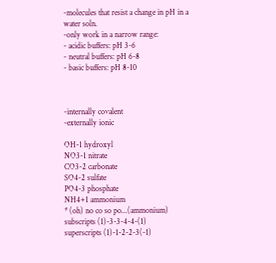-molecules that resist a change in pH in a water soln.
-only work in a narrow range:
- acidic buffers: pH 3-6
- neutral buffers: pH 6-8
- basic buffers: pH 8-10



-internally covalent
-externally ionic

OH-1 hydroxyl
NO3-1 nitrate
CO3-2 carbonate
SO4-2 sulfate
PO4-3 phosphate
NH4+1 ammonium
* (oh) no co so po...(ammonium)
subscripts (1)-3-3-4-4-(1)
superscripts (1)-1-2-2-3(-1)